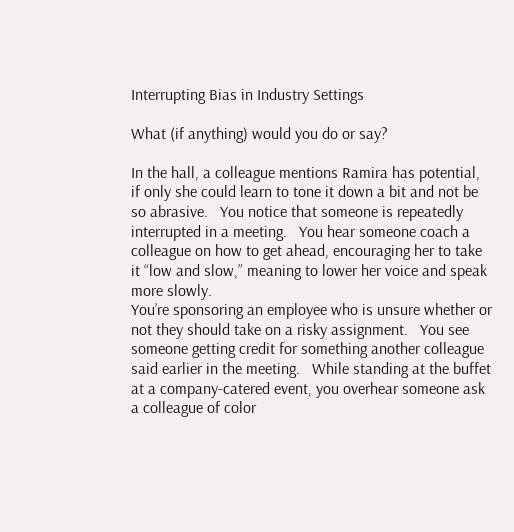Interrupting Bias in Industry Settings

What (if anything) would you do or say?

In the hall, a colleague mentions Ramira has potential, if only she could learn to tone it down a bit and not be so abrasive.   You notice that someone is repeatedly interrupted in a meeting.   You hear someone coach a colleague on how to get ahead, encouraging her to take it “low and slow,” meaning to lower her voice and speak more slowly.
You’re sponsoring an employee who is unsure whether or not they should take on a risky assignment.   You see someone getting credit for something another colleague said earlier in the meeting.   While standing at the buffet at a company-catered event, you overhear someone ask a colleague of color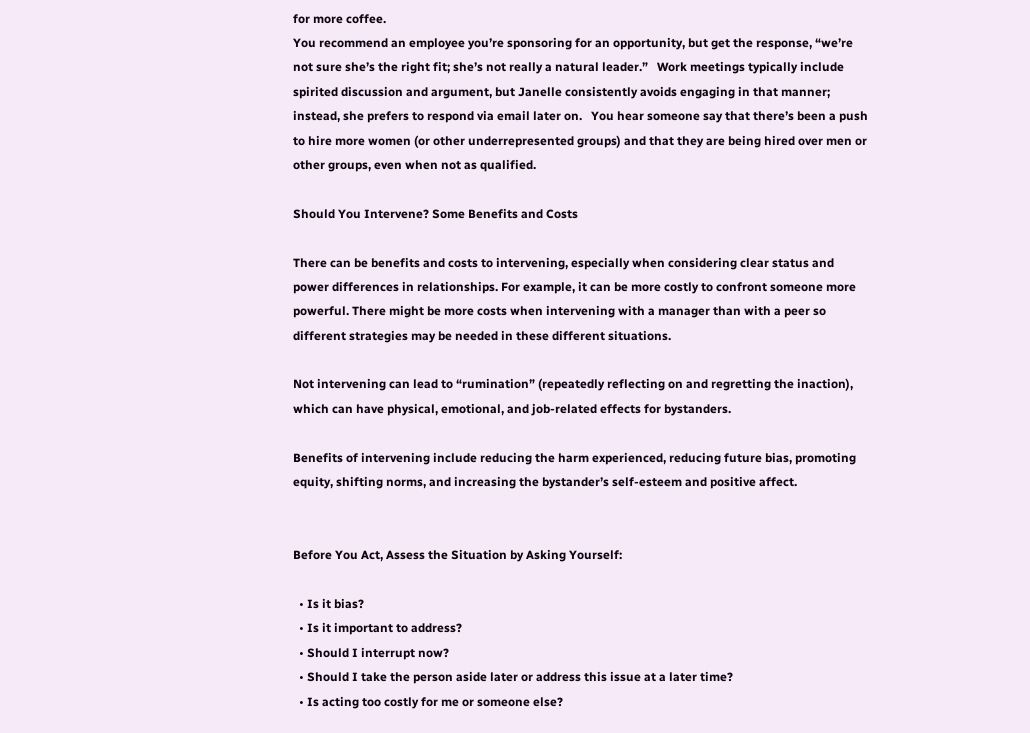for more coffee.
You recommend an employee you’re sponsoring for an opportunity, but get the response, “we’re not sure she’s the right fit; she’s not really a natural leader.”   Work meetings typically include spirited discussion and argument, but Janelle consistently avoids engaging in that manner; instead, she prefers to respond via email later on.   You hear someone say that there’s been a push to hire more women (or other underrepresented groups) and that they are being hired over men or other groups, even when not as qualified.

Should You Intervene? Some Benefits and Costs

There can be benefits and costs to intervening, especially when considering clear status and power differences in relationships. For example, it can be more costly to confront someone more powerful. There might be more costs when intervening with a manager than with a peer so different strategies may be needed in these different situations.

Not intervening can lead to “rumination” (repeatedly reflecting on and regretting the inaction), which can have physical, emotional, and job-related effects for bystanders.

Benefits of intervening include reducing the harm experienced, reducing future bias, promoting equity, shifting norms, and increasing the bystander’s self-esteem and positive affect.


Before You Act, Assess the Situation by Asking Yourself:

  • Is it bias?
  • Is it important to address?
  • Should I interrupt now?
  • Should I take the person aside later or address this issue at a later time?
  • Is acting too costly for me or someone else?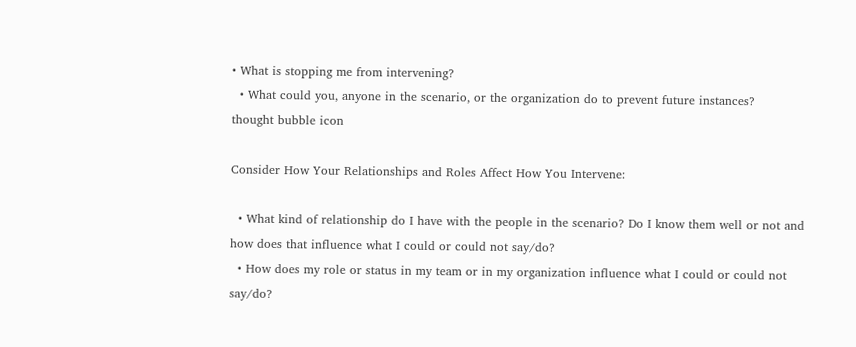• What is stopping me from intervening?
  • What could you, anyone in the scenario, or the organization do to prevent future instances?
thought bubble icon

Consider How Your Relationships and Roles Affect How You Intervene:

  • What kind of relationship do I have with the people in the scenario? Do I know them well or not and how does that influence what I could or could not say/do?
  • How does my role or status in my team or in my organization influence what I could or could not say/do?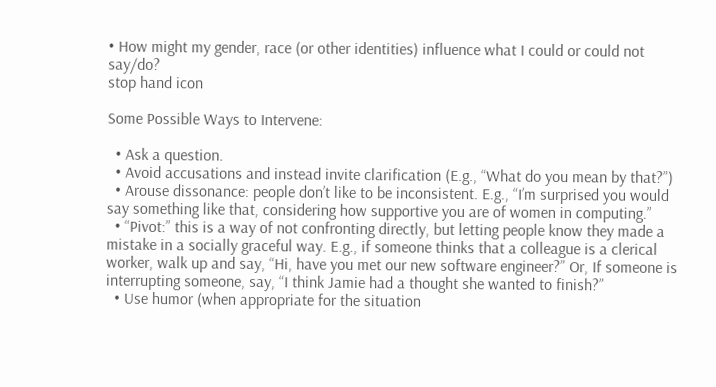• How might my gender, race (or other identities) influence what I could or could not say/do?
stop hand icon

Some Possible Ways to Intervene:

  • Ask a question.
  • Avoid accusations and instead invite clarification (E.g., “What do you mean by that?”)
  • Arouse dissonance: people don’t like to be inconsistent. E.g., “I’m surprised you would say something like that, considering how supportive you are of women in computing.”
  • “Pivot:” this is a way of not confronting directly, but letting people know they made a mistake in a socially graceful way. E.g., if someone thinks that a colleague is a clerical worker, walk up and say, “Hi, have you met our new software engineer?” Or, If someone is interrupting someone, say, “I think Jamie had a thought she wanted to finish?”
  • Use humor (when appropriate for the situation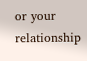or your relationship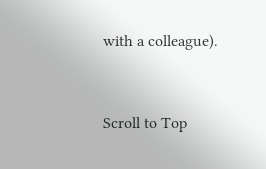with a colleague).


Scroll to Top